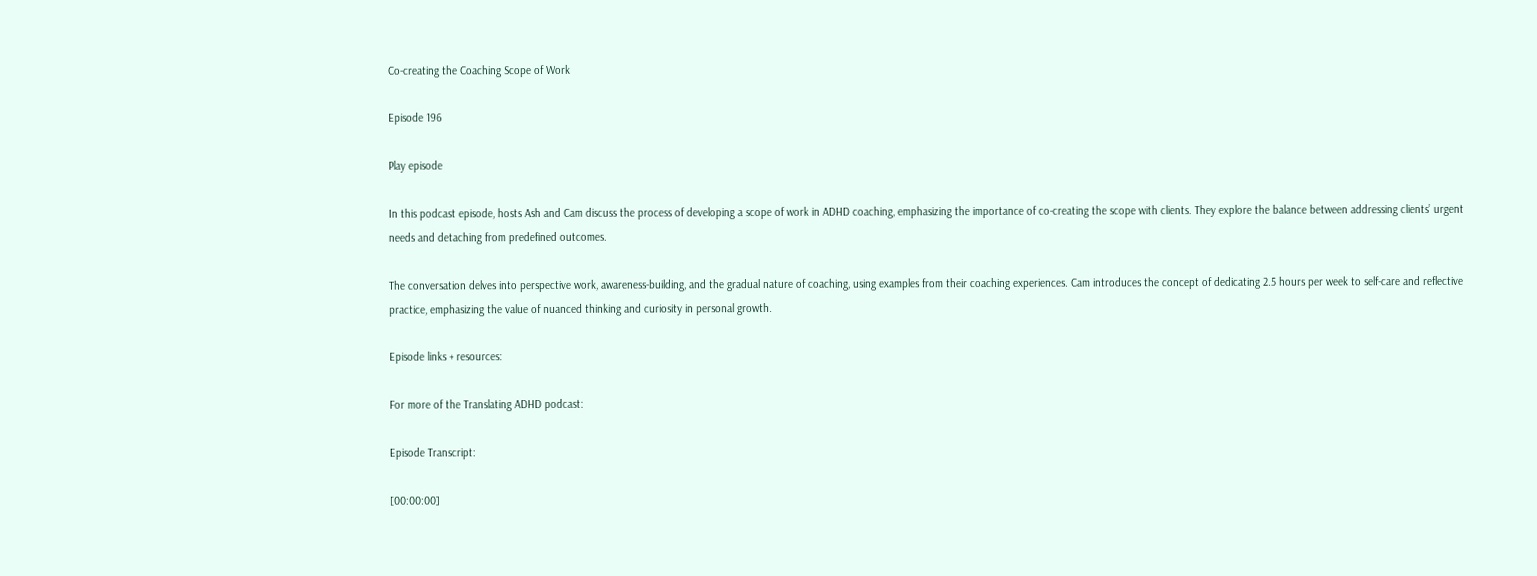Co-creating the Coaching Scope of Work

Episode 196

Play episode

In this podcast episode, hosts Ash and Cam discuss the process of developing a scope of work in ADHD coaching, emphasizing the importance of co-creating the scope with clients. They explore the balance between addressing clients’ urgent needs and detaching from predefined outcomes.

The conversation delves into perspective work, awareness-building, and the gradual nature of coaching, using examples from their coaching experiences. Cam introduces the concept of dedicating 2.5 hours per week to self-care and reflective practice, emphasizing the value of nuanced thinking and curiosity in personal growth.

Episode links + resources:

For more of the Translating ADHD podcast:

Episode Transcript:

[00:00:00]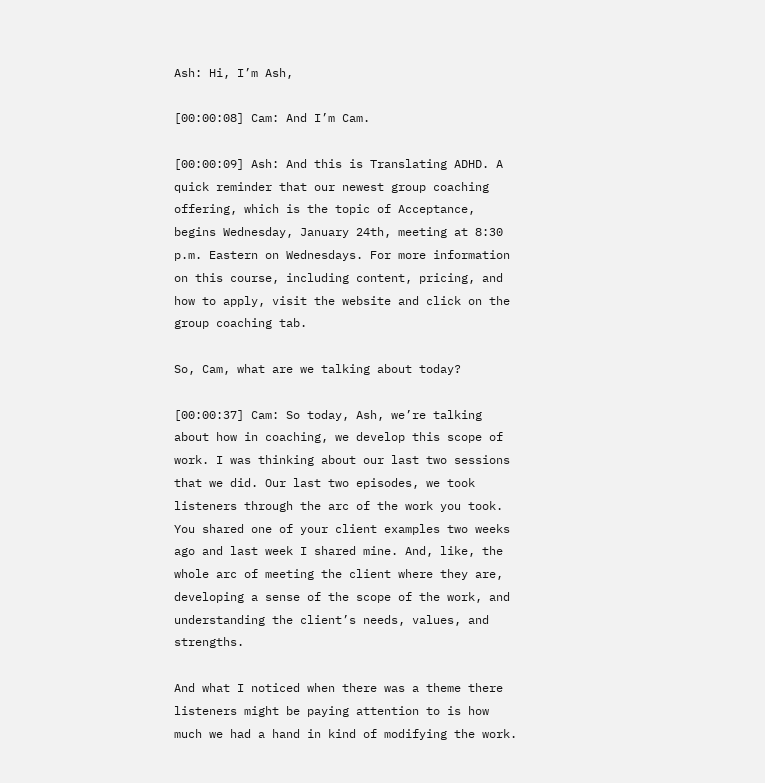Ash: Hi, I’m Ash,

[00:00:08] Cam: And I’m Cam.

[00:00:09] Ash: And this is Translating ADHD. A quick reminder that our newest group coaching offering, which is the topic of Acceptance, begins Wednesday, January 24th, meeting at 8:30 p.m. Eastern on Wednesdays. For more information on this course, including content, pricing, and how to apply, visit the website and click on the group coaching tab.

So, Cam, what are we talking about today?

[00:00:37] Cam: So today, Ash, we’re talking about how in coaching, we develop this scope of work. I was thinking about our last two sessions that we did. Our last two episodes, we took listeners through the arc of the work you took. You shared one of your client examples two weeks ago and last week I shared mine. And, like, the whole arc of meeting the client where they are, developing a sense of the scope of the work, and understanding the client’s needs, values, and strengths.

And what I noticed when there was a theme there listeners might be paying attention to is how much we had a hand in kind of modifying the work.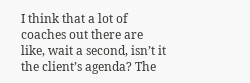I think that a lot of coaches out there are like, wait a second, isn’t it the client’s agenda? The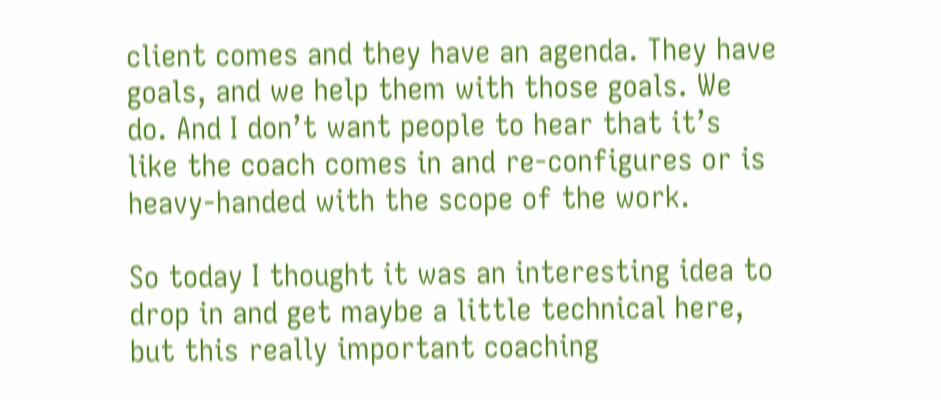client comes and they have an agenda. They have goals, and we help them with those goals. We do. And I don’t want people to hear that it’s like the coach comes in and re-configures or is heavy-handed with the scope of the work.

So today I thought it was an interesting idea to drop in and get maybe a little technical here, but this really important coaching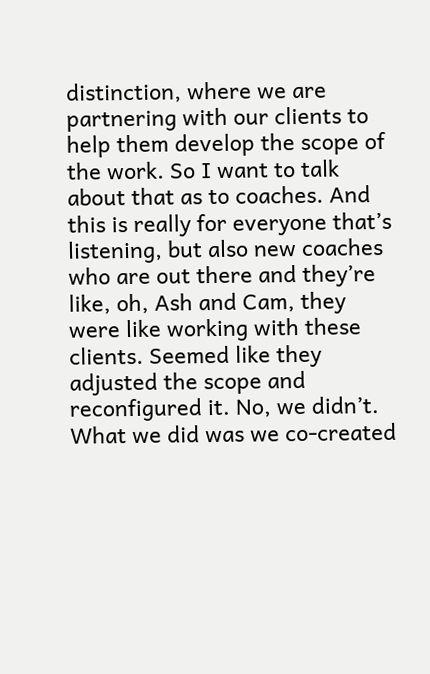distinction, where we are partnering with our clients to help them develop the scope of the work. So I want to talk about that as to coaches. And this is really for everyone that’s listening, but also new coaches who are out there and they’re like, oh, Ash and Cam, they were like working with these clients. Seemed like they adjusted the scope and reconfigured it. No, we didn’t. What we did was we co-created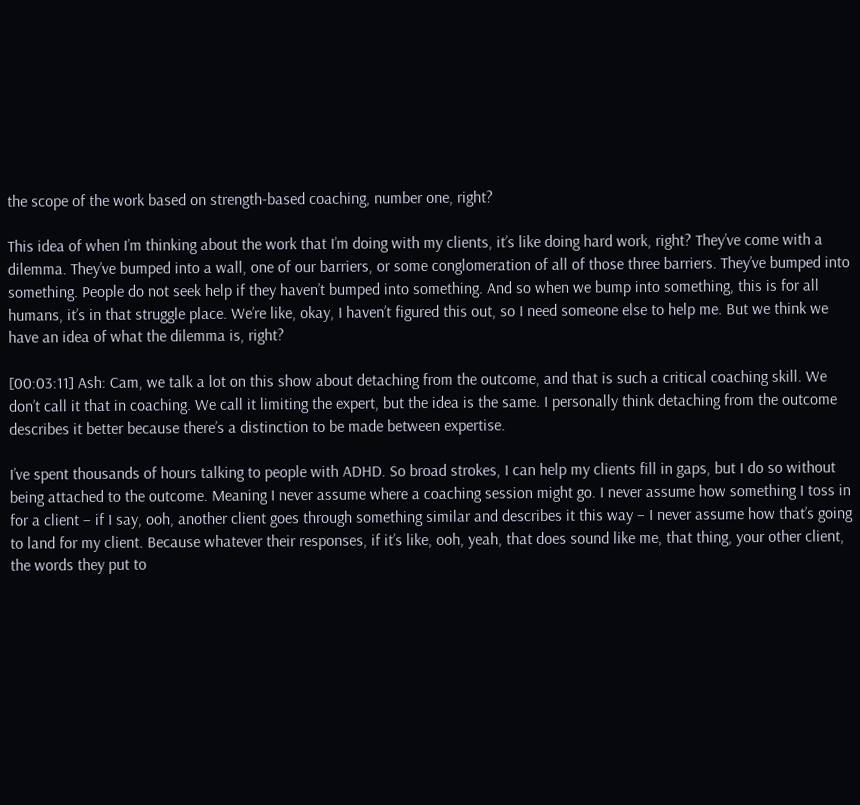the scope of the work based on strength-based coaching, number one, right?

This idea of when I’m thinking about the work that I’m doing with my clients, it’s like doing hard work, right? They’ve come with a dilemma. They’ve bumped into a wall, one of our barriers, or some conglomeration of all of those three barriers. They’ve bumped into something. People do not seek help if they haven’t bumped into something. And so when we bump into something, this is for all humans, it’s in that struggle place. We’re like, okay, I haven’t figured this out, so I need someone else to help me. But we think we have an idea of what the dilemma is, right?

[00:03:11] Ash: Cam, we talk a lot on this show about detaching from the outcome, and that is such a critical coaching skill. We don’t call it that in coaching. We call it limiting the expert, but the idea is the same. I personally think detaching from the outcome describes it better because there’s a distinction to be made between expertise.

I’ve spent thousands of hours talking to people with ADHD. So broad strokes, I can help my clients fill in gaps, but I do so without being attached to the outcome. Meaning I never assume where a coaching session might go. I never assume how something I toss in for a client – if I say, ooh, another client goes through something similar and describes it this way – I never assume how that’s going to land for my client. Because whatever their responses, if it’s like, ooh, yeah, that does sound like me, that thing, your other client, the words they put to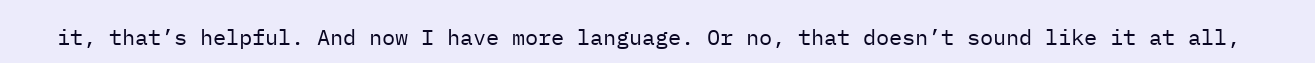it, that’s helpful. And now I have more language. Or no, that doesn’t sound like it at all,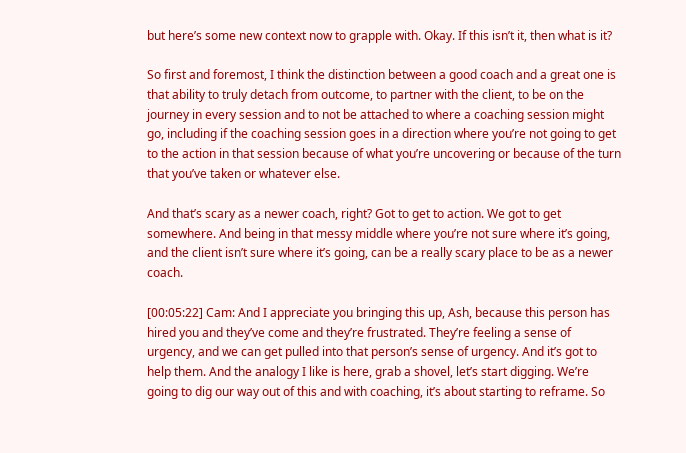but here’s some new context now to grapple with. Okay. If this isn’t it, then what is it?

So first and foremost, I think the distinction between a good coach and a great one is that ability to truly detach from outcome, to partner with the client, to be on the journey in every session and to not be attached to where a coaching session might go, including if the coaching session goes in a direction where you’re not going to get to the action in that session because of what you’re uncovering or because of the turn that you’ve taken or whatever else.

And that’s scary as a newer coach, right? Got to get to action. We got to get somewhere. And being in that messy middle where you’re not sure where it’s going, and the client isn’t sure where it’s going, can be a really scary place to be as a newer coach.

[00:05:22] Cam: And I appreciate you bringing this up, Ash, because this person has hired you and they’ve come and they’re frustrated. They’re feeling a sense of urgency, and we can get pulled into that person’s sense of urgency. And it’s got to help them. And the analogy I like is here, grab a shovel, let’s start digging. We’re going to dig our way out of this and with coaching, it’s about starting to reframe. So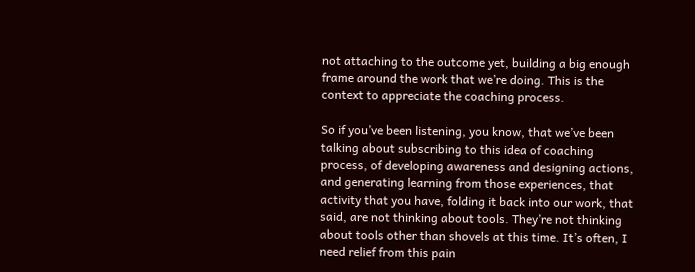not attaching to the outcome yet, building a big enough frame around the work that we’re doing. This is the context to appreciate the coaching process.

So if you’ve been listening, you know, that we’ve been talking about subscribing to this idea of coaching process, of developing awareness and designing actions, and generating learning from those experiences, that activity that you have, folding it back into our work, that said, are not thinking about tools. They’re not thinking about tools other than shovels at this time. It’s often, I need relief from this pain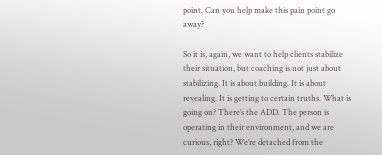point. Can you help make this pain point go away?

So it is, again, we want to help clients stabilize their situation, but coaching is not just about stabilizing. It is about building. It is about revealing. It is getting to certain truths. What is going on? There’s the ADD. The person is operating in their environment, and we are curious, right? We’re detached from the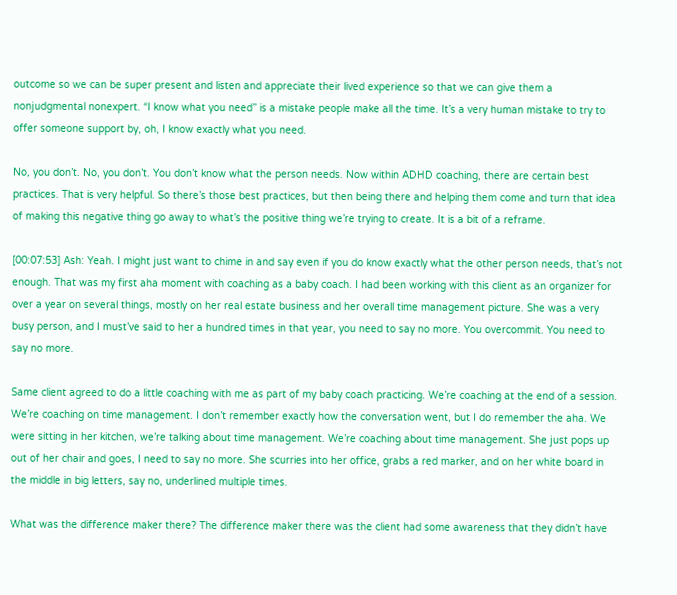outcome so we can be super present and listen and appreciate their lived experience so that we can give them a nonjudgmental nonexpert. “I know what you need” is a mistake people make all the time. It’s a very human mistake to try to offer someone support by, oh, I know exactly what you need.

No, you don’t. No, you don’t. You don’t know what the person needs. Now within ADHD coaching, there are certain best practices. That is very helpful. So there’s those best practices, but then being there and helping them come and turn that idea of making this negative thing go away to what’s the positive thing we’re trying to create. It is a bit of a reframe.

[00:07:53] Ash: Yeah. I might just want to chime in and say even if you do know exactly what the other person needs, that’s not enough. That was my first aha moment with coaching as a baby coach. I had been working with this client as an organizer for over a year on several things, mostly on her real estate business and her overall time management picture. She was a very busy person, and I must’ve said to her a hundred times in that year, you need to say no more. You overcommit. You need to say no more.

Same client agreed to do a little coaching with me as part of my baby coach practicing. We’re coaching at the end of a session. We’re coaching on time management. I don’t remember exactly how the conversation went, but I do remember the aha. We were sitting in her kitchen, we’re talking about time management. We’re coaching about time management. She just pops up out of her chair and goes, I need to say no more. She scurries into her office, grabs a red marker, and on her white board in the middle in big letters, say no, underlined multiple times.

What was the difference maker there? The difference maker there was the client had some awareness that they didn’t have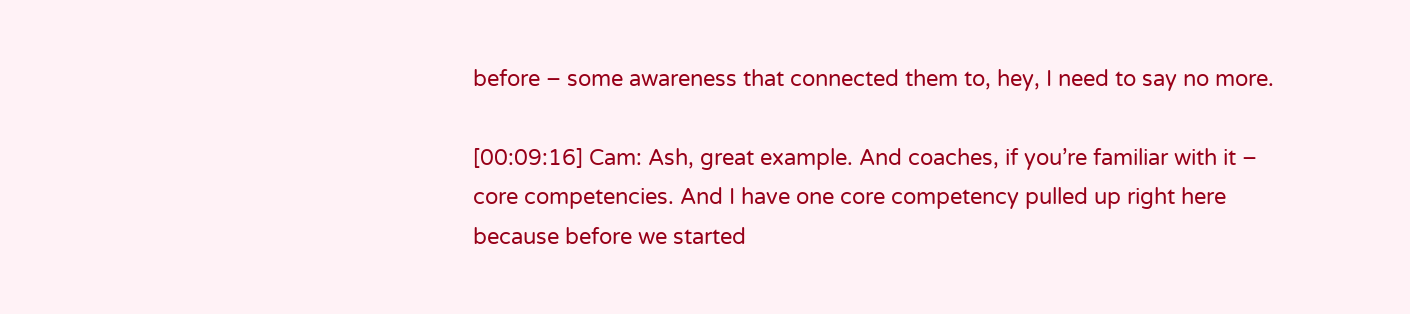before – some awareness that connected them to, hey, I need to say no more.

[00:09:16] Cam: Ash, great example. And coaches, if you’re familiar with it – core competencies. And I have one core competency pulled up right here because before we started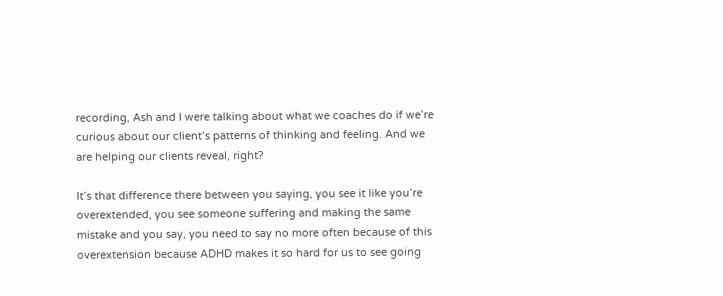recording, Ash and I were talking about what we coaches do if we’re curious about our client’s patterns of thinking and feeling. And we are helping our clients reveal, right?

It’s that difference there between you saying, you see it like you’re overextended, you see someone suffering and making the same mistake and you say, you need to say no more often because of this overextension because ADHD makes it so hard for us to see going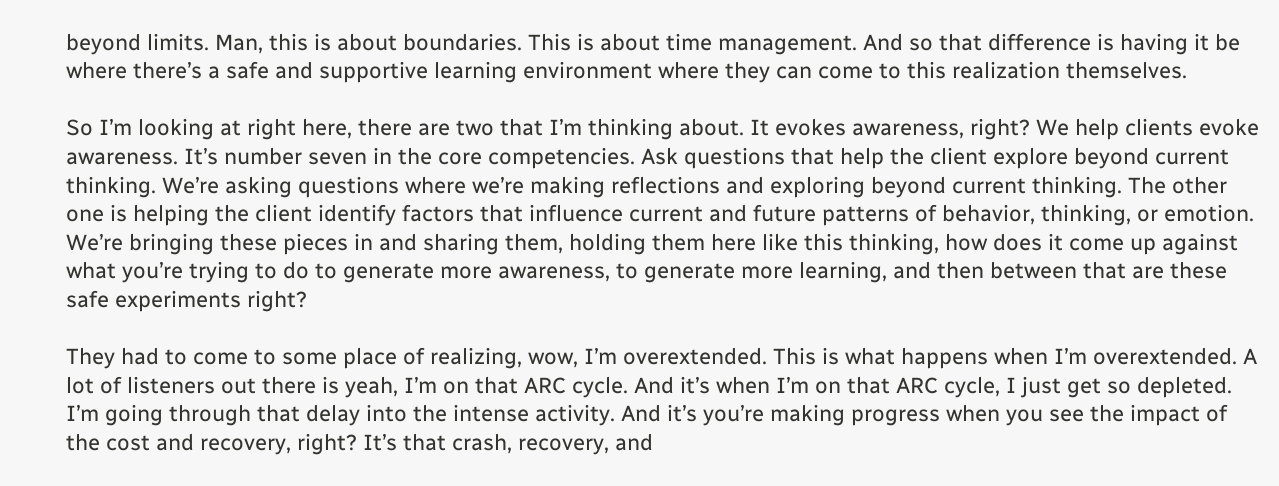beyond limits. Man, this is about boundaries. This is about time management. And so that difference is having it be where there’s a safe and supportive learning environment where they can come to this realization themselves.

So I’m looking at right here, there are two that I’m thinking about. It evokes awareness, right? We help clients evoke awareness. It’s number seven in the core competencies. Ask questions that help the client explore beyond current thinking. We’re asking questions where we’re making reflections and exploring beyond current thinking. The other one is helping the client identify factors that influence current and future patterns of behavior, thinking, or emotion. We’re bringing these pieces in and sharing them, holding them here like this thinking, how does it come up against what you’re trying to do to generate more awareness, to generate more learning, and then between that are these safe experiments right?

They had to come to some place of realizing, wow, I’m overextended. This is what happens when I’m overextended. A lot of listeners out there is yeah, I’m on that ARC cycle. And it’s when I’m on that ARC cycle, I just get so depleted. I’m going through that delay into the intense activity. And it’s you’re making progress when you see the impact of the cost and recovery, right? It’s that crash, recovery, and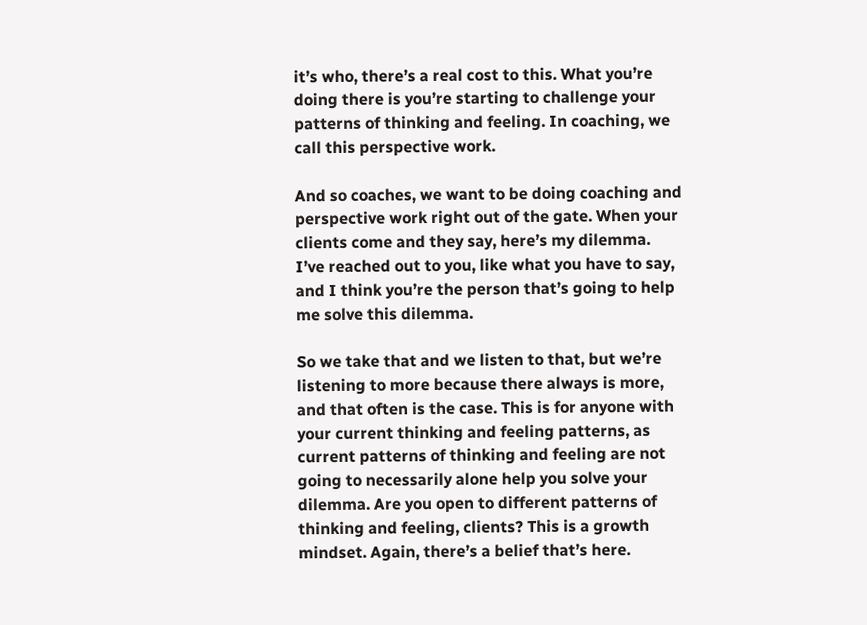it’s who, there’s a real cost to this. What you’re doing there is you’re starting to challenge your patterns of thinking and feeling. In coaching, we call this perspective work.

And so coaches, we want to be doing coaching and perspective work right out of the gate. When your clients come and they say, here’s my dilemma. I’ve reached out to you, like what you have to say, and I think you’re the person that’s going to help me solve this dilemma.

So we take that and we listen to that, but we’re listening to more because there always is more, and that often is the case. This is for anyone with your current thinking and feeling patterns, as current patterns of thinking and feeling are not going to necessarily alone help you solve your dilemma. Are you open to different patterns of thinking and feeling, clients? This is a growth mindset. Again, there’s a belief that’s here.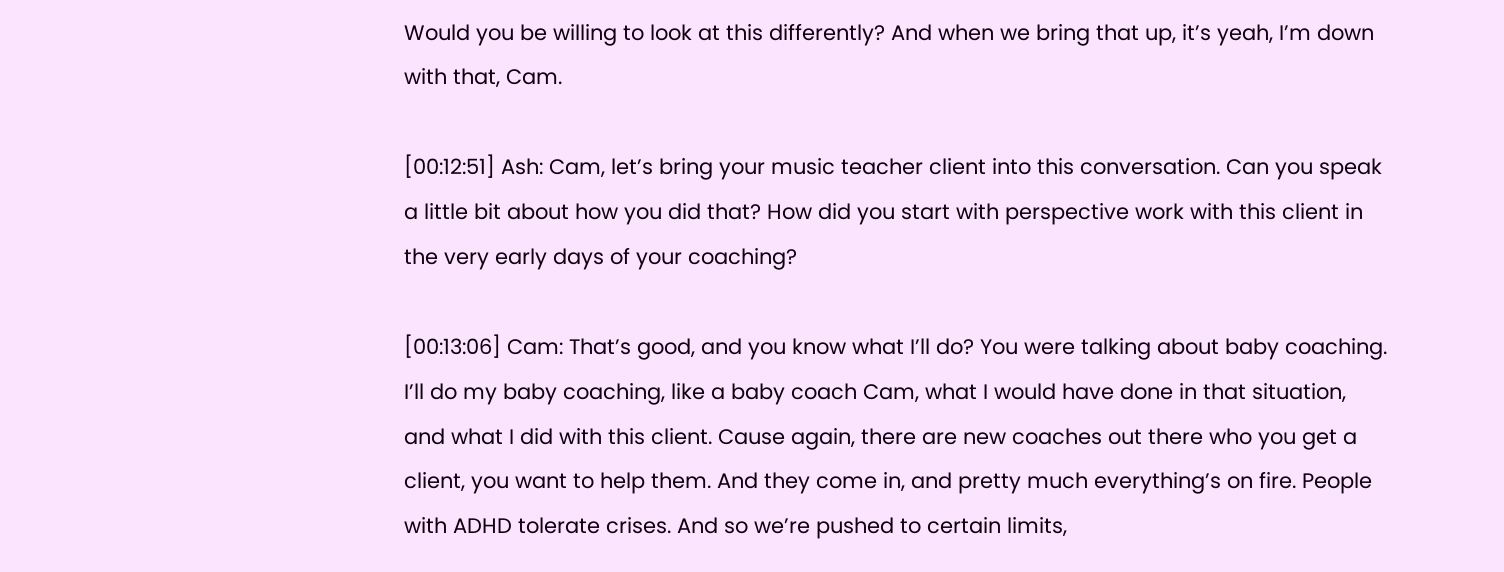Would you be willing to look at this differently? And when we bring that up, it’s yeah, I’m down with that, Cam.

[00:12:51] Ash: Cam, let’s bring your music teacher client into this conversation. Can you speak a little bit about how you did that? How did you start with perspective work with this client in the very early days of your coaching?

[00:13:06] Cam: That’s good, and you know what I’ll do? You were talking about baby coaching. I’ll do my baby coaching, like a baby coach Cam, what I would have done in that situation, and what I did with this client. Cause again, there are new coaches out there who you get a client, you want to help them. And they come in, and pretty much everything’s on fire. People with ADHD tolerate crises. And so we’re pushed to certain limits,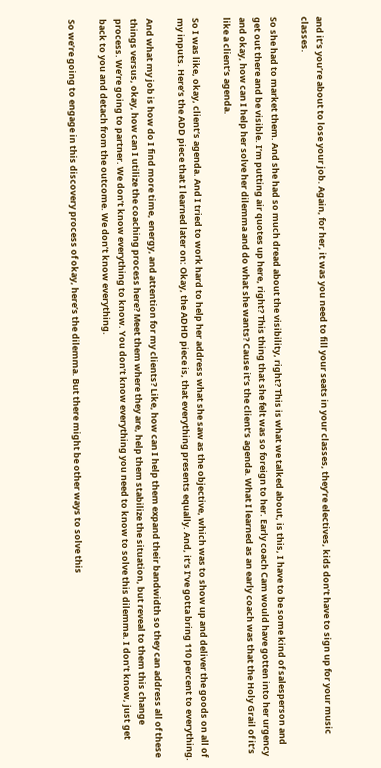and it’s you’re about to lose your job. Again, for her, it was you need to fill your seats in your classes, they’re electives, kids don’t have to sign up for your music classes.

So she had to market them. And she had so much dread about the visibility, right? This is what we talked about, is this, I have to be some kind of salesperson and get out there and be visible. I’m putting air quotes up here, right? This thing that she felt was so foreign to her. Early coach Cam would have gotten into her urgency and okay, how can I help her solve her dilemma and do what she wants? Cause it’s the client’s agenda. What I learned as an early coach was that the Holy Grail of it’s like a client’s agenda.

So I was like, okay, client’s agenda. And I tried to work hard to help her address what she saw as the objective, which was to show up and deliver the goods on all of my inputs. Here’s the ADD piece that I learned later on: Okay, the ADHD piece is, that everything presents equally. And, it’s I’ve gotta bring 110 percent to everything.

And what my job is how do I find more time, energy, and attention for my clients? Like, how can I help them expand their bandwidth so they can address all of these things versus, okay, how can I utilize the coaching process here? Meet them where they are, help them stabilize the situation, but reveal to them this change process. We’re going to partner. We don’t know everything to know. You don’t know everything you need to know to solve this dilemma. I don’t know, just get back to you and detach from the outcome. We don’t know everything.

So we’re going to engage in this discovery process of okay, here’s the dilemma. But there might be other ways to solve this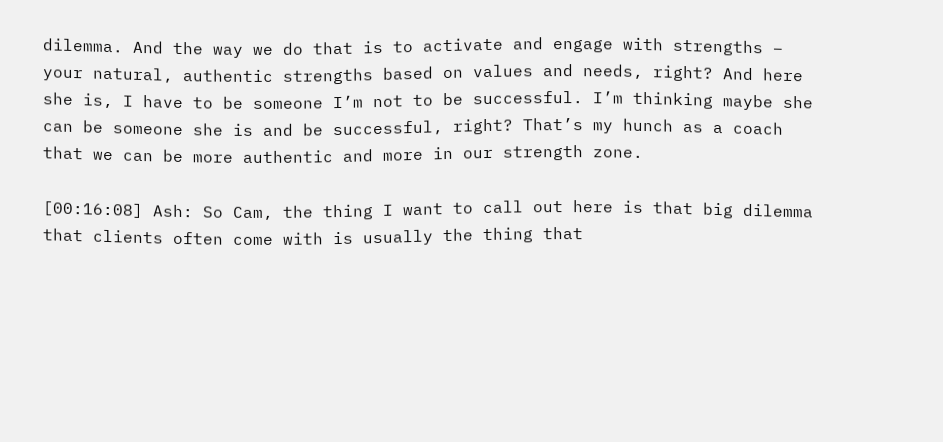dilemma. And the way we do that is to activate and engage with strengths – your natural, authentic strengths based on values and needs, right? And here she is, I have to be someone I’m not to be successful. I’m thinking maybe she can be someone she is and be successful, right? That’s my hunch as a coach that we can be more authentic and more in our strength zone.

[00:16:08] Ash: So Cam, the thing I want to call out here is that big dilemma that clients often come with is usually the thing that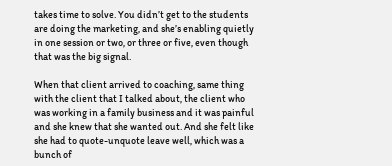takes time to solve. You didn’t get to the students are doing the marketing, and she’s enabling quietly in one session or two, or three or five, even though that was the big signal.

When that client arrived to coaching, same thing with the client that I talked about, the client who was working in a family business and it was painful and she knew that she wanted out. And she felt like she had to quote-unquote leave well, which was a bunch of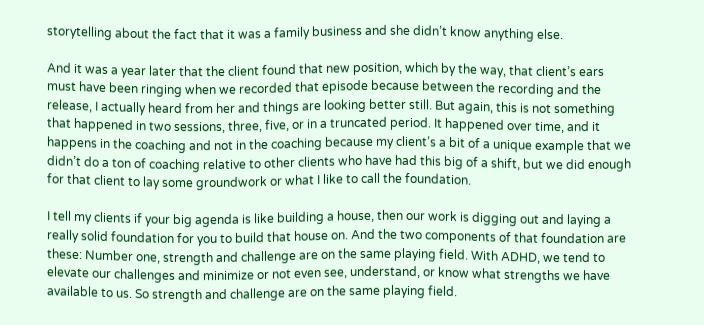storytelling about the fact that it was a family business and she didn’t know anything else.

And it was a year later that the client found that new position, which by the way, that client’s ears must have been ringing when we recorded that episode because between the recording and the release, I actually heard from her and things are looking better still. But again, this is not something that happened in two sessions, three, five, or in a truncated period. It happened over time, and it happens in the coaching and not in the coaching because my client’s a bit of a unique example that we didn’t do a ton of coaching relative to other clients who have had this big of a shift, but we did enough for that client to lay some groundwork or what I like to call the foundation.

I tell my clients if your big agenda is like building a house, then our work is digging out and laying a really solid foundation for you to build that house on. And the two components of that foundation are these: Number one, strength and challenge are on the same playing field. With ADHD, we tend to elevate our challenges and minimize or not even see, understand, or know what strengths we have available to us. So strength and challenge are on the same playing field.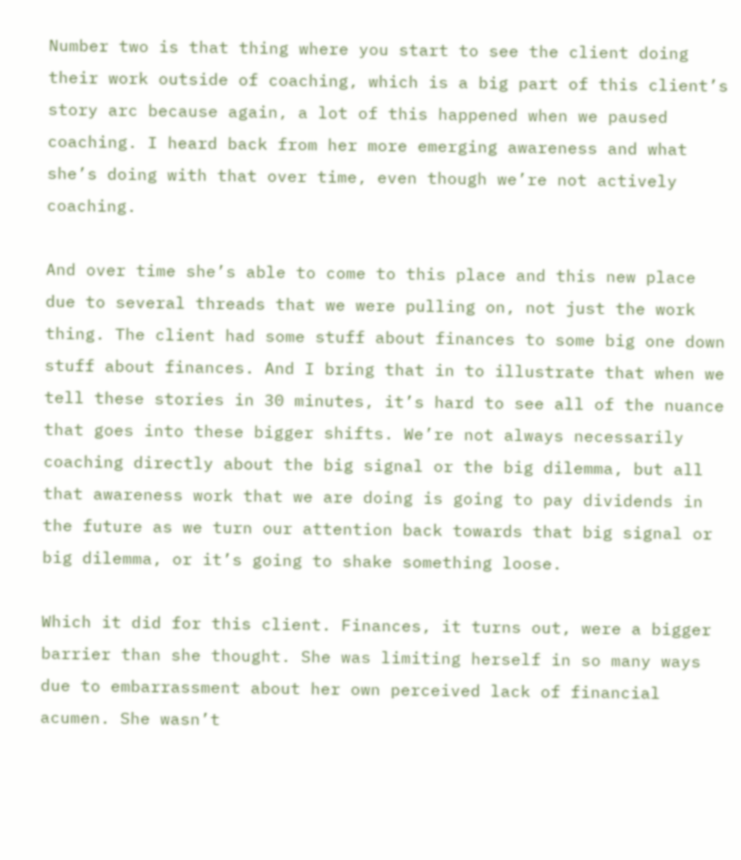Number two is that thing where you start to see the client doing their work outside of coaching, which is a big part of this client’s story arc because again, a lot of this happened when we paused coaching. I heard back from her more emerging awareness and what she’s doing with that over time, even though we’re not actively coaching.

And over time she’s able to come to this place and this new place due to several threads that we were pulling on, not just the work thing. The client had some stuff about finances to some big one down stuff about finances. And I bring that in to illustrate that when we tell these stories in 30 minutes, it’s hard to see all of the nuance that goes into these bigger shifts. We’re not always necessarily coaching directly about the big signal or the big dilemma, but all that awareness work that we are doing is going to pay dividends in the future as we turn our attention back towards that big signal or big dilemma, or it’s going to shake something loose.

Which it did for this client. Finances, it turns out, were a bigger barrier than she thought. She was limiting herself in so many ways due to embarrassment about her own perceived lack of financial acumen. She wasn’t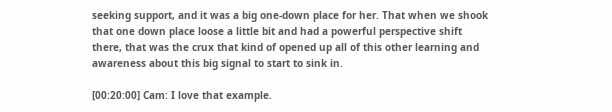seeking support, and it was a big one-down place for her. That when we shook that one down place loose a little bit and had a powerful perspective shift there, that was the crux that kind of opened up all of this other learning and awareness about this big signal to start to sink in.

[00:20:00] Cam: I love that example.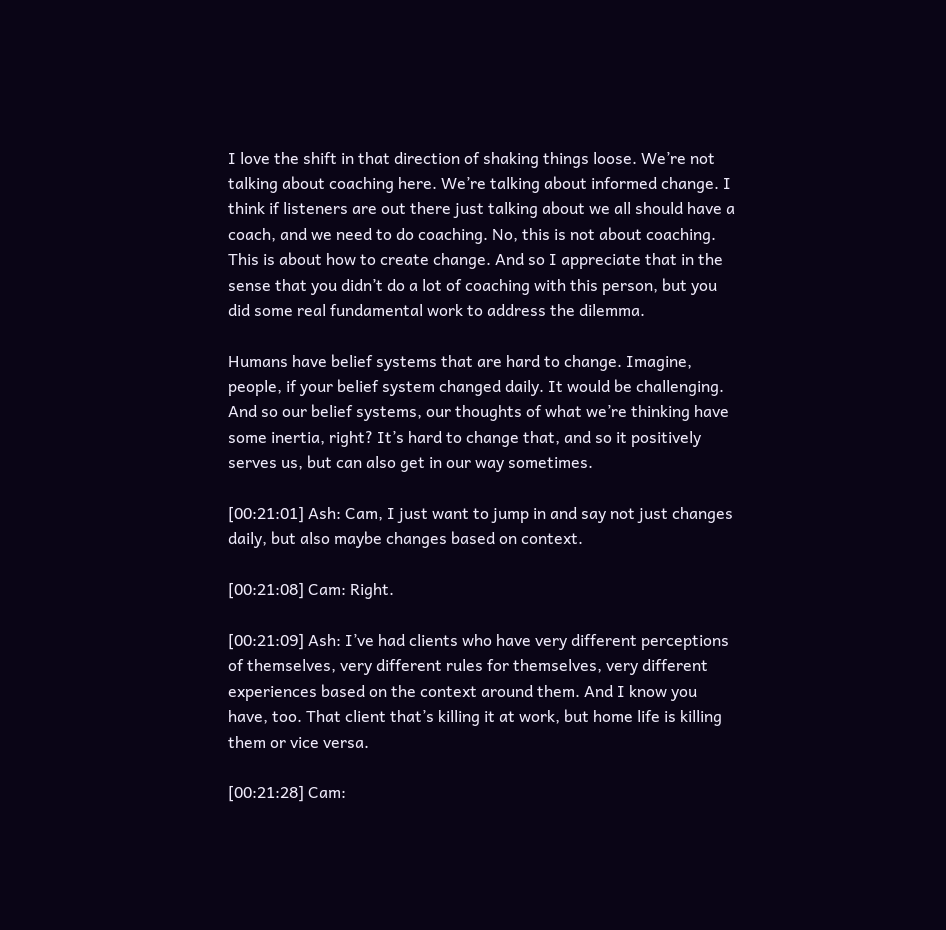I love the shift in that direction of shaking things loose. We’re not talking about coaching here. We’re talking about informed change. I think if listeners are out there just talking about we all should have a coach, and we need to do coaching. No, this is not about coaching. This is about how to create change. And so I appreciate that in the sense that you didn’t do a lot of coaching with this person, but you did some real fundamental work to address the dilemma.

Humans have belief systems that are hard to change. Imagine, people, if your belief system changed daily. It would be challenging. And so our belief systems, our thoughts of what we’re thinking have some inertia, right? It’s hard to change that, and so it positively serves us, but can also get in our way sometimes.

[00:21:01] Ash: Cam, I just want to jump in and say not just changes daily, but also maybe changes based on context.

[00:21:08] Cam: Right.

[00:21:09] Ash: I’ve had clients who have very different perceptions of themselves, very different rules for themselves, very different experiences based on the context around them. And I know you have, too. That client that’s killing it at work, but home life is killing them or vice versa.

[00:21:28] Cam: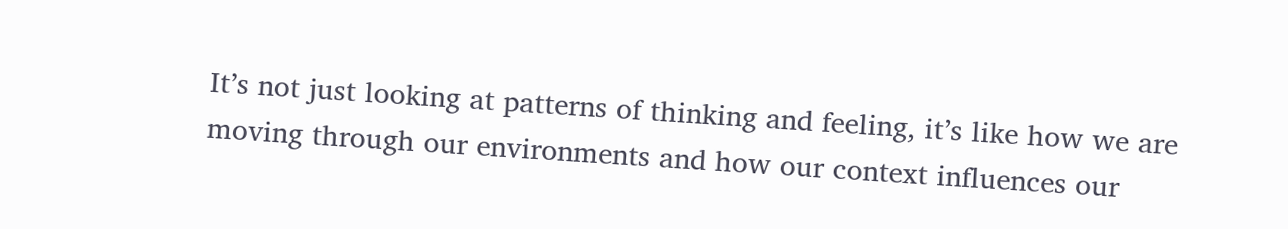It’s not just looking at patterns of thinking and feeling, it’s like how we are moving through our environments and how our context influences our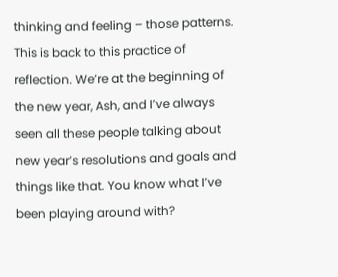thinking and feeling – those patterns. This is back to this practice of reflection. We’re at the beginning of the new year, Ash, and I’ve always seen all these people talking about new year’s resolutions and goals and things like that. You know what I’ve been playing around with?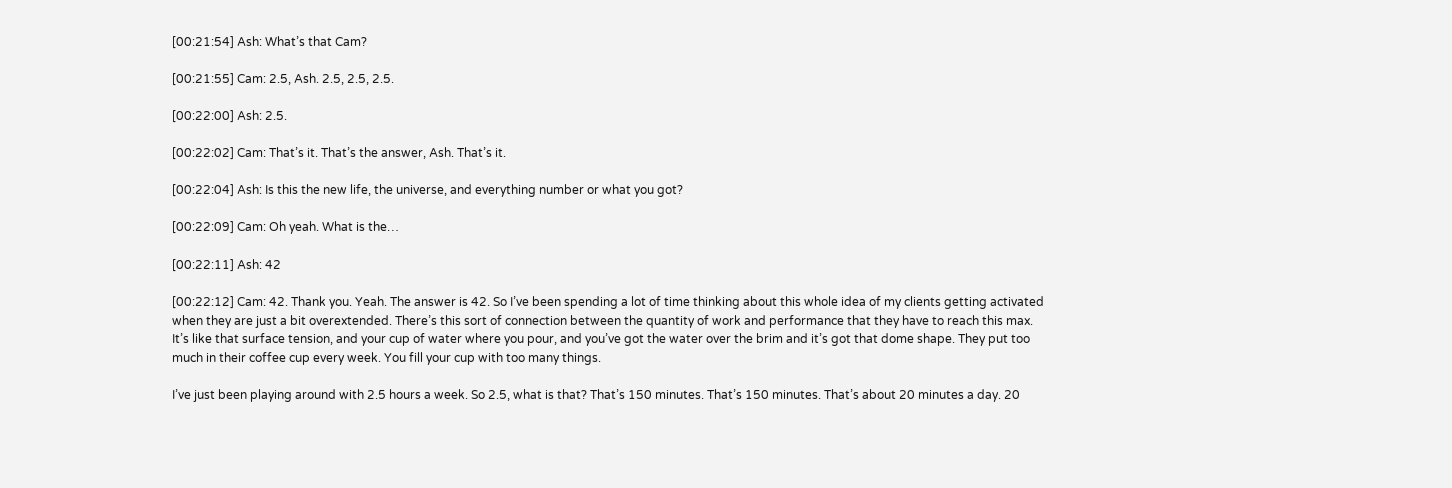[00:21:54] Ash: What’s that Cam?

[00:21:55] Cam: 2.5, Ash. 2.5, 2.5, 2.5.

[00:22:00] Ash: 2.5.

[00:22:02] Cam: That’s it. That’s the answer, Ash. That’s it.

[00:22:04] Ash: Is this the new life, the universe, and everything number or what you got?

[00:22:09] Cam: Oh yeah. What is the…

[00:22:11] Ash: 42

[00:22:12] Cam: 42. Thank you. Yeah. The answer is 42. So I’ve been spending a lot of time thinking about this whole idea of my clients getting activated when they are just a bit overextended. There’s this sort of connection between the quantity of work and performance that they have to reach this max. It’s like that surface tension, and your cup of water where you pour, and you’ve got the water over the brim and it’s got that dome shape. They put too much in their coffee cup every week. You fill your cup with too many things.

I’ve just been playing around with 2.5 hours a week. So 2.5, what is that? That’s 150 minutes. That’s 150 minutes. That’s about 20 minutes a day. 20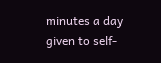minutes a day given to self-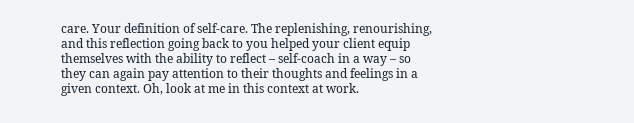care. Your definition of self-care. The replenishing, renourishing, and this reflection going back to you helped your client equip themselves with the ability to reflect – self-coach in a way – so they can again pay attention to their thoughts and feelings in a given context. Oh, look at me in this context at work.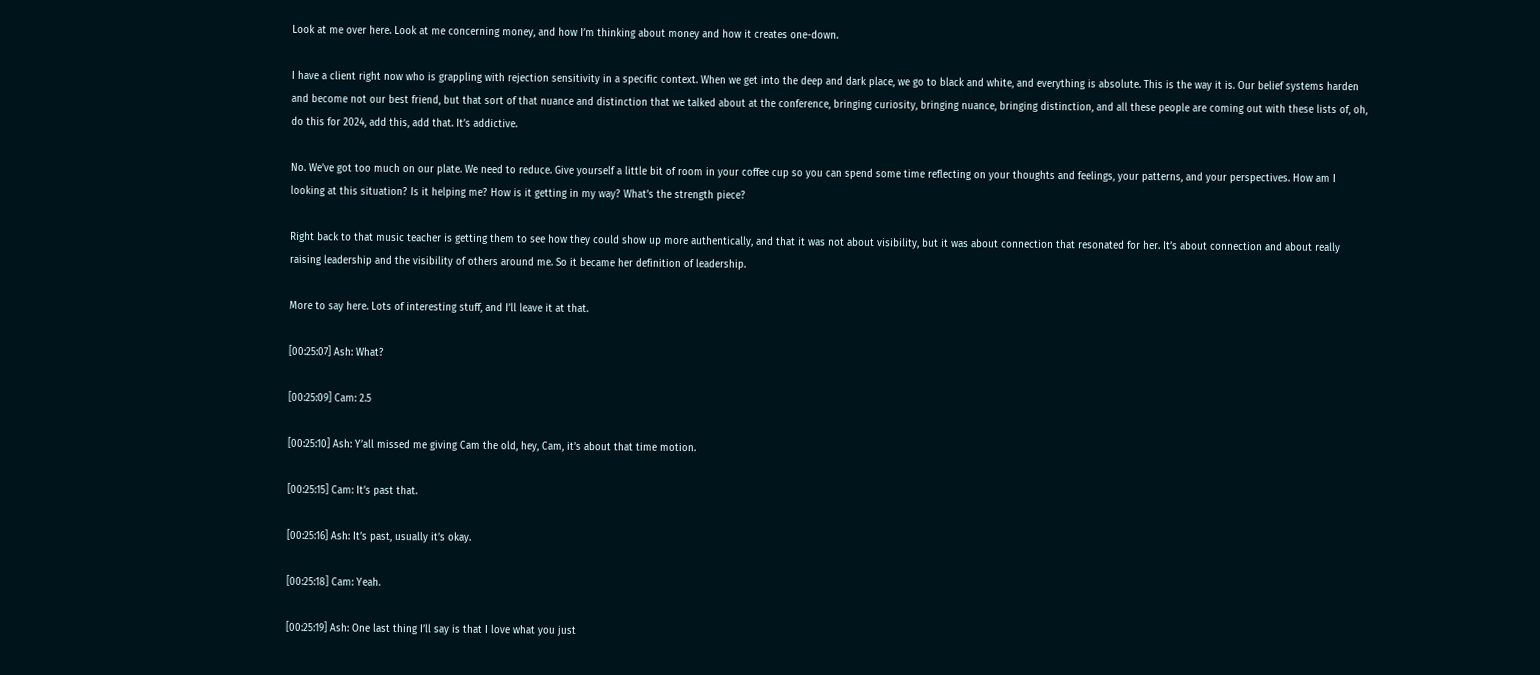Look at me over here. Look at me concerning money, and how I’m thinking about money and how it creates one-down.

I have a client right now who is grappling with rejection sensitivity in a specific context. When we get into the deep and dark place, we go to black and white, and everything is absolute. This is the way it is. Our belief systems harden and become not our best friend, but that sort of that nuance and distinction that we talked about at the conference, bringing curiosity, bringing nuance, bringing distinction, and all these people are coming out with these lists of, oh, do this for 2024, add this, add that. It’s addictive.

No. We’ve got too much on our plate. We need to reduce. Give yourself a little bit of room in your coffee cup so you can spend some time reflecting on your thoughts and feelings, your patterns, and your perspectives. How am I looking at this situation? Is it helping me? How is it getting in my way? What’s the strength piece?

Right back to that music teacher is getting them to see how they could show up more authentically, and that it was not about visibility, but it was about connection that resonated for her. It’s about connection and about really raising leadership and the visibility of others around me. So it became her definition of leadership.

More to say here. Lots of interesting stuff, and I’ll leave it at that.

[00:25:07] Ash: What?

[00:25:09] Cam: 2.5

[00:25:10] Ash: Y’all missed me giving Cam the old, hey, Cam, it’s about that time motion.

[00:25:15] Cam: It’s past that.

[00:25:16] Ash: It’s past, usually it’s okay.

[00:25:18] Cam: Yeah.

[00:25:19] Ash: One last thing I’ll say is that I love what you just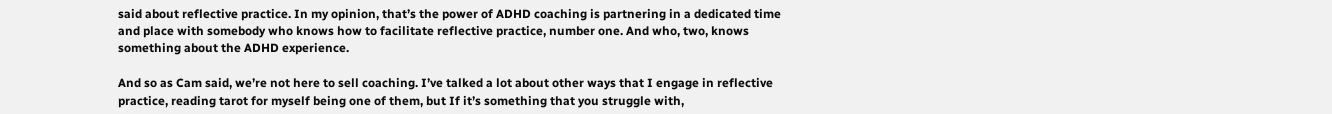said about reflective practice. In my opinion, that’s the power of ADHD coaching is partnering in a dedicated time and place with somebody who knows how to facilitate reflective practice, number one. And who, two, knows something about the ADHD experience.

And so as Cam said, we’re not here to sell coaching. I’ve talked a lot about other ways that I engage in reflective practice, reading tarot for myself being one of them, but If it’s something that you struggle with,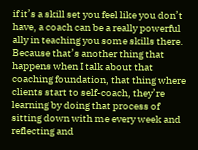if it’s a skill set you feel like you don’t have, a coach can be a really powerful ally in teaching you some skills there. Because that’s another thing that happens when I talk about that coaching foundation, that thing where clients start to self-coach, they’re learning by doing that process of sitting down with me every week and reflecting and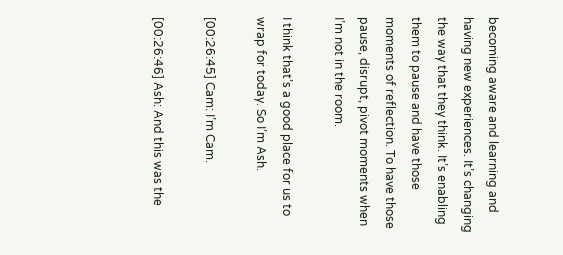becoming aware and learning and having new experiences. It’s changing the way that they think. It’s enabling them to pause and have those moments of reflection. To have those pause, disrupt, pivot moments when I’m not in the room.

I think that’s a good place for us to wrap for today. So I’m Ash.

[00:26:45] Cam: I’m Cam.

[00:26:46] Ash: And this was the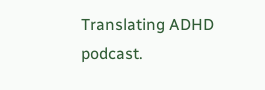Translating ADHD podcast.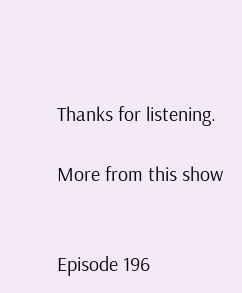Thanks for listening.

More from this show


Episode 196